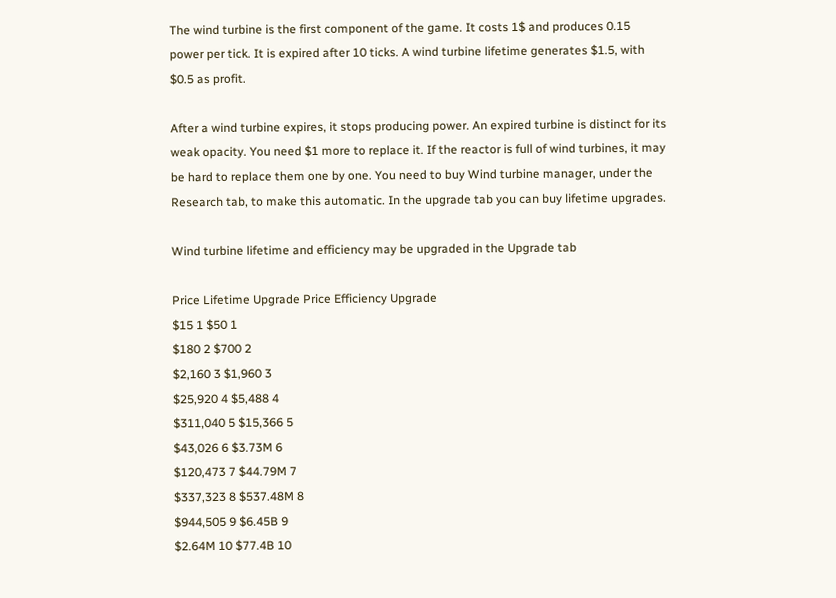The wind turbine is the first component of the game. It costs 1$ and produces 0.15 power per tick. It is expired after 10 ticks. A wind turbine lifetime generates $1.5, with $0.5 as profit.

After a wind turbine expires, it stops producing power. An expired turbine is distinct for its weak opacity. You need $1 more to replace it. If the reactor is full of wind turbines, it may be hard to replace them one by one. You need to buy Wind turbine manager, under the Research tab, to make this automatic. In the upgrade tab you can buy lifetime upgrades.

Wind turbine lifetime and efficiency may be upgraded in the Upgrade tab

Price Lifetime Upgrade Price Efficiency Upgrade
$15 1 $50 1
$180 2 $700 2
$2,160 3 $1,960 3
$25,920 4 $5,488 4
$311,040 5 $15,366 5
$43,026 6 $3.73M 6
$120,473 7 $44.79M 7
$337,323 8 $537.48M 8
$944,505 9 $6.45B 9
$2.64M 10 $77.4B 10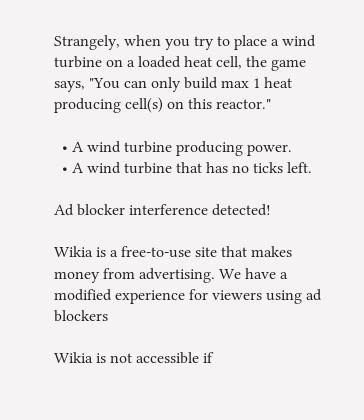Strangely, when you try to place a wind turbine on a loaded heat cell, the game says, "You can only build max 1 heat producing cell(s) on this reactor."

  • A wind turbine producing power.
  • A wind turbine that has no ticks left.

Ad blocker interference detected!

Wikia is a free-to-use site that makes money from advertising. We have a modified experience for viewers using ad blockers

Wikia is not accessible if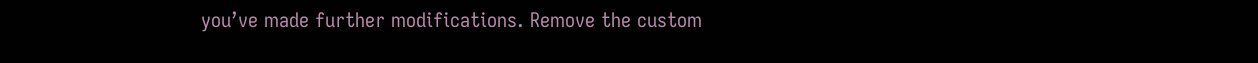you’ve made further modifications. Remove the custom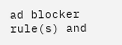ad blocker rule(s) and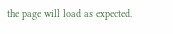the page will load as expected.